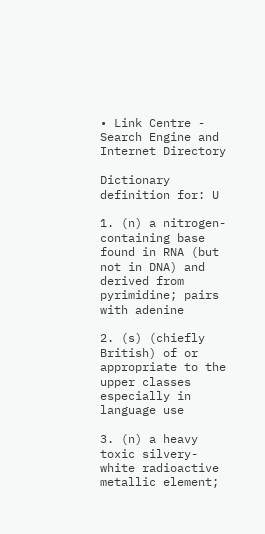• Link Centre - Search Engine and Internet Directory

Dictionary definition for: U

1. (n) a nitrogen-containing base found in RNA (but not in DNA) and derived from pyrimidine; pairs with adenine

2. (s) (chiefly British) of or appropriate to the upper classes especially in language use

3. (n) a heavy toxic silvery-white radioactive metallic element;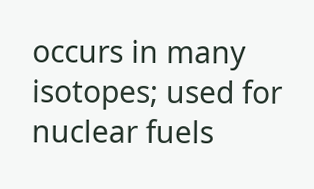occurs in many isotopes; used for nuclear fuels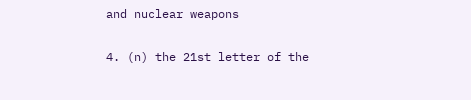and nuclear weapons

4. (n) the 21st letter of the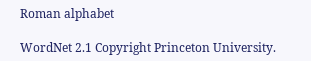Roman alphabet

WordNet 2.1 Copyright Princeton University.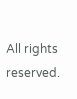All rights reserved.